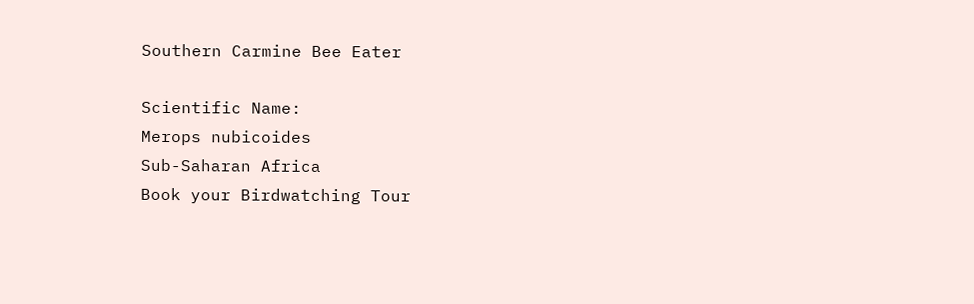Southern Carmine Bee Eater

Scientific Name:
Merops nubicoides
Sub-Saharan Africa
Book your Birdwatching Tour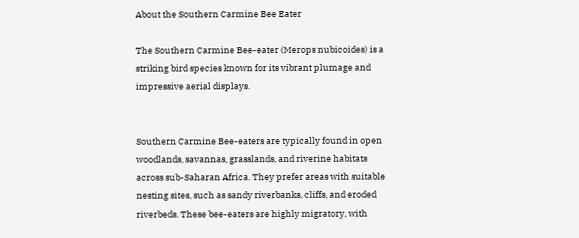About the Southern Carmine Bee Eater

The Southern Carmine Bee-eater (Merops nubicoides) is a striking bird species known for its vibrant plumage and impressive aerial displays.


Southern Carmine Bee-eaters are typically found in open woodlands, savannas, grasslands, and riverine habitats across sub-Saharan Africa. They prefer areas with suitable nesting sites, such as sandy riverbanks, cliffs, and eroded riverbeds. These bee-eaters are highly migratory, with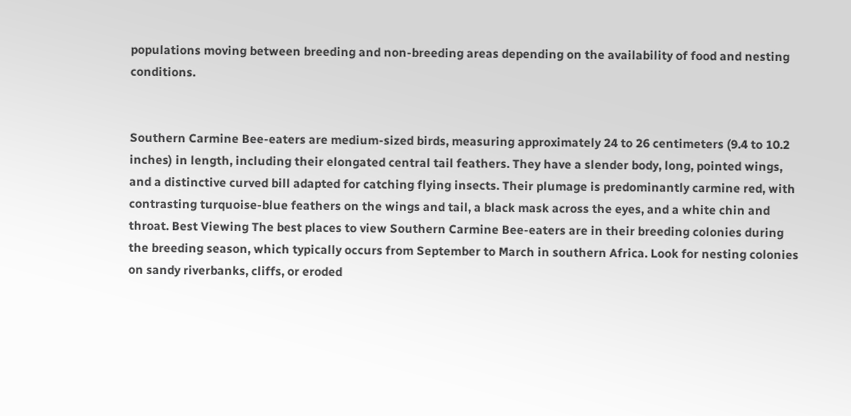populations moving between breeding and non-breeding areas depending on the availability of food and nesting conditions.


Southern Carmine Bee-eaters are medium-sized birds, measuring approximately 24 to 26 centimeters (9.4 to 10.2 inches) in length, including their elongated central tail feathers. They have a slender body, long, pointed wings, and a distinctive curved bill adapted for catching flying insects. Their plumage is predominantly carmine red, with contrasting turquoise-blue feathers on the wings and tail, a black mask across the eyes, and a white chin and throat. Best Viewing The best places to view Southern Carmine Bee-eaters are in their breeding colonies during the breeding season, which typically occurs from September to March in southern Africa. Look for nesting colonies on sandy riverbanks, cliffs, or eroded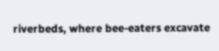riverbeds, where bee-eaters excavate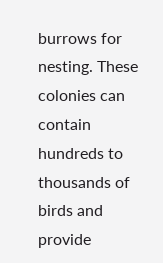burrows for nesting. These colonies can contain hundreds to thousands of birds and provide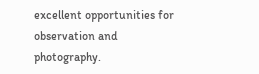excellent opportunities for observation and photography.